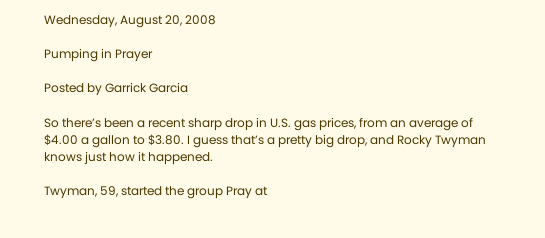Wednesday, August 20, 2008

Pumping in Prayer

Posted by Garrick Garcia

So there’s been a recent sharp drop in U.S. gas prices, from an average of $4.00 a gallon to $3.80. I guess that’s a pretty big drop, and Rocky Twyman knows just how it happened.

Twyman, 59, started the group Pray at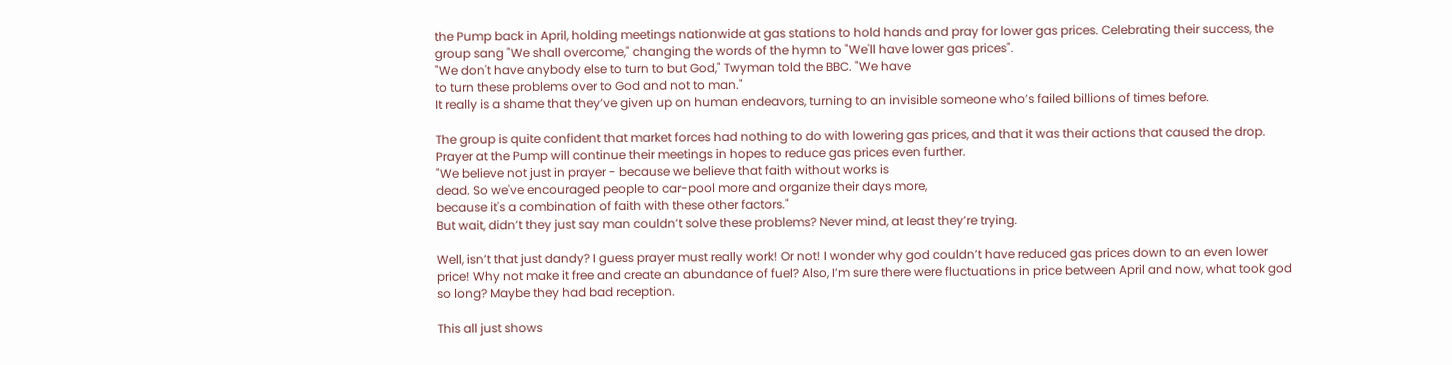the Pump back in April, holding meetings nationwide at gas stations to hold hands and pray for lower gas prices. Celebrating their success, the group sang "We shall overcome," changing the words of the hymn to "We'll have lower gas prices".
"We don't have anybody else to turn to but God," Twyman told the BBC. "We have
to turn these problems over to God and not to man."
It really is a shame that they’ve given up on human endeavors, turning to an invisible someone who’s failed billions of times before.

The group is quite confident that market forces had nothing to do with lowering gas prices, and that it was their actions that caused the drop. Prayer at the Pump will continue their meetings in hopes to reduce gas prices even further.
"We believe not just in prayer - because we believe that faith without works is
dead. So we've encouraged people to car-pool more and organize their days more,
because it's a combination of faith with these other factors."
But wait, didn’t they just say man couldn’t solve these problems? Never mind, at least they’re trying.

Well, isn’t that just dandy? I guess prayer must really work! Or not! I wonder why god couldn’t have reduced gas prices down to an even lower price! Why not make it free and create an abundance of fuel? Also, I’m sure there were fluctuations in price between April and now, what took god so long? Maybe they had bad reception.

This all just shows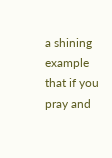a shining example that if you pray and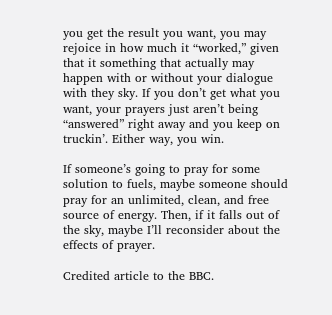you get the result you want, you may rejoice in how much it “worked,” given that it something that actually may happen with or without your dialogue with they sky. If you don’t get what you want, your prayers just aren’t being “answered” right away and you keep on truckin’. Either way, you win.

If someone’s going to pray for some solution to fuels, maybe someone should pray for an unlimited, clean, and free source of energy. Then, if it falls out of the sky, maybe I’ll reconsider about the effects of prayer.

Credited article to the BBC.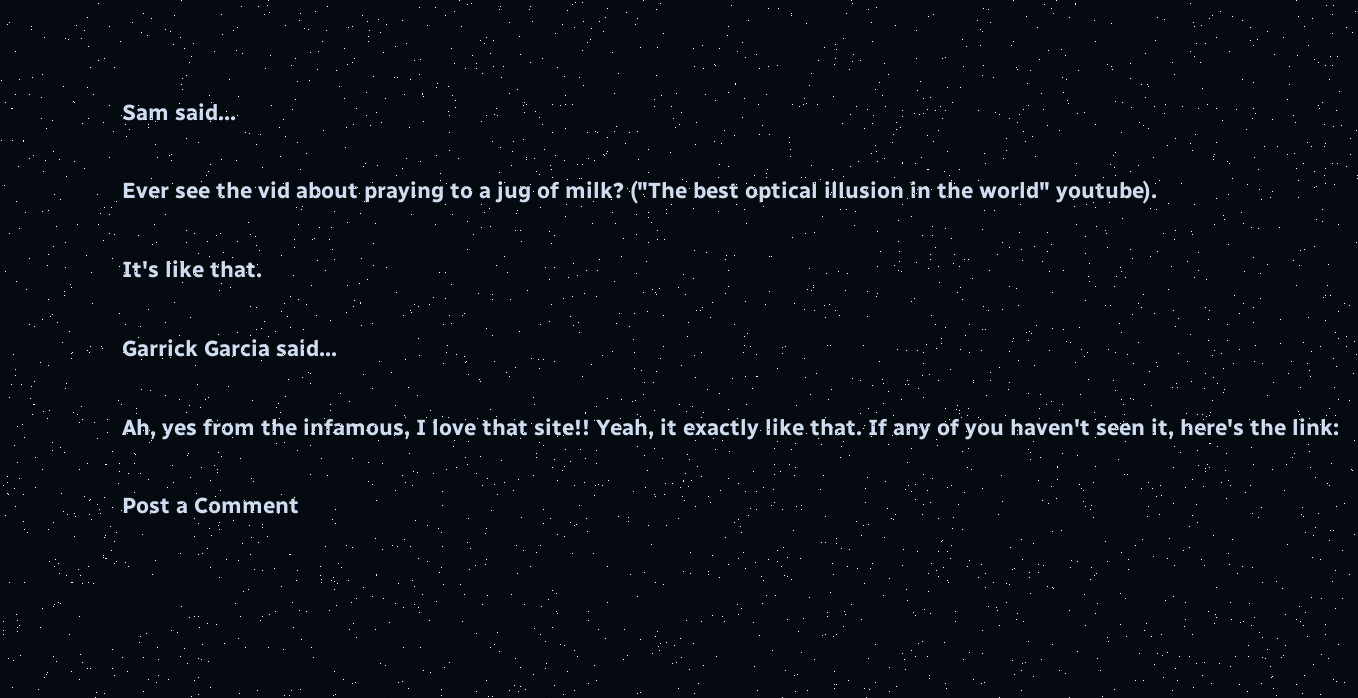Sam said...

Ever see the vid about praying to a jug of milk? ("The best optical illusion in the world" youtube).

It's like that.

Garrick Garcia said...

Ah, yes from the infamous, I love that site!! Yeah, it exactly like that. If any of you haven't seen it, here's the link:

Post a Comment